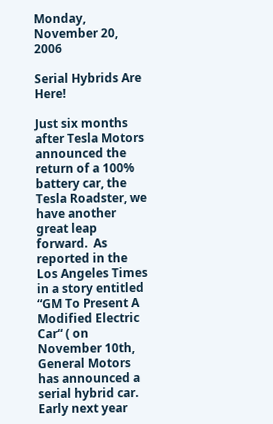Monday, November 20, 2006

Serial Hybrids Are Here!

Just six months after Tesla Motors announced the return of a 100% battery car, the Tesla Roadster, we have another great leap forward.  As reported in the Los Angeles Times in a story entitled “GM To Present A Modified Electric Car“ ( on November 10th, General Motors has announced a serial hybrid car.  Early next year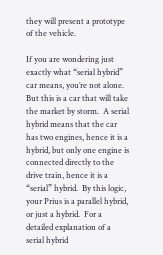they will present a prototype of the vehicle.

If you are wondering just exactly what “serial hybrid” car means, you’re not alone.  But this is a car that will take the market by storm.  A serial hybrid means that the car has two engines, hence it is a hybrid, but only one engine is connected directly to the drive train, hence it is a “serial” hybrid.  By this logic, your Prius is a parallel hybrid, or just a hybrid.  For a detailed explanation of a serial hybrid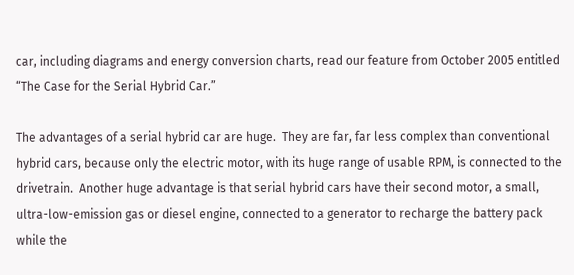car, including diagrams and energy conversion charts, read our feature from October 2005 entitled “The Case for the Serial Hybrid Car.”

The advantages of a serial hybrid car are huge.  They are far, far less complex than conventional hybrid cars, because only the electric motor, with its huge range of usable RPM, is connected to the drivetrain.  Another huge advantage is that serial hybrid cars have their second motor, a small, ultra-low-emission gas or diesel engine, connected to a generator to recharge the battery pack while the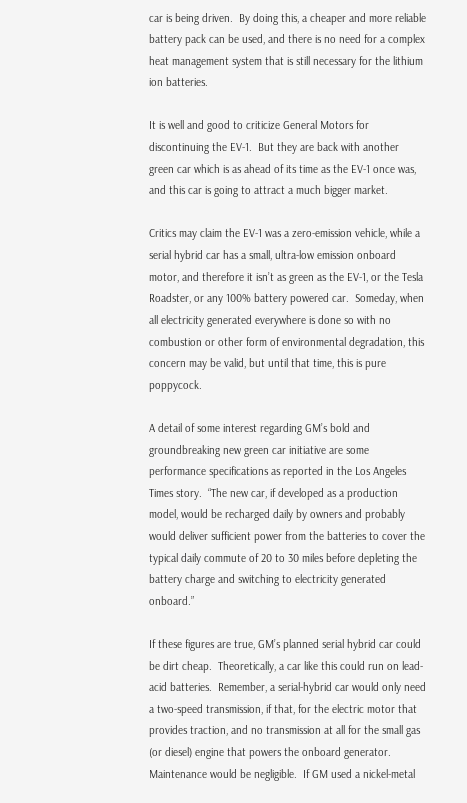car is being driven.  By doing this, a cheaper and more reliable battery pack can be used, and there is no need for a complex heat management system that is still necessary for the lithium ion batteries.

It is well and good to criticize General Motors for discontinuing the EV-1.  But they are back with another green car which is as ahead of its time as the EV-1 once was, and this car is going to attract a much bigger market.

Critics may claim the EV-1 was a zero-emission vehicle, while a serial hybrid car has a small, ultra-low emission onboard motor, and therefore it isn’t as green as the EV-1, or the Tesla Roadster, or any 100% battery powered car.  Someday, when all electricity generated everywhere is done so with no combustion or other form of environmental degradation, this concern may be valid, but until that time, this is pure poppycock.

A detail of some interest regarding GM’s bold and groundbreaking new green car initiative are some performance specifications as reported in the Los Angeles Times story.  “The new car, if developed as a production model, would be recharged daily by owners and probably would deliver sufficient power from the batteries to cover the typical daily commute of 20 to 30 miles before depleting the battery charge and switching to electricity generated onboard.”

If these figures are true, GM’s planned serial hybrid car could be dirt cheap.  Theoretically, a car like this could run on lead-acid batteries.  Remember, a serial-hybrid car would only need a two-speed transmission, if that, for the electric motor that provides traction, and no transmission at all for the small gas (or diesel) engine that powers the onboard generator.  Maintenance would be negligible.  If GM used a nickel-metal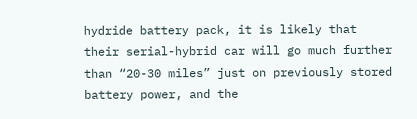hydride battery pack, it is likely that their serial-hybrid car will go much further than “20-30 miles” just on previously stored battery power, and the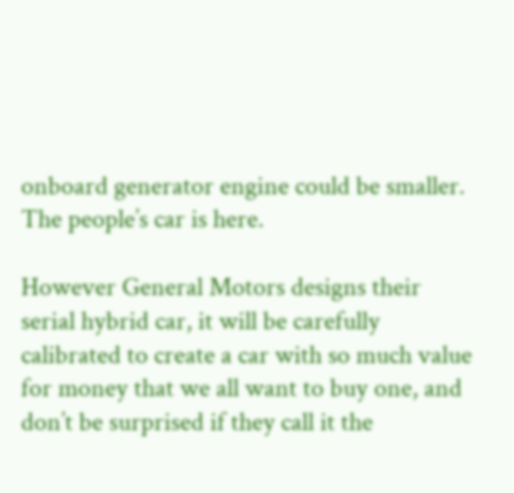onboard generator engine could be smaller.  The people’s car is here.

However General Motors designs their serial hybrid car, it will be carefully calibrated to create a car with so much value for money that we all want to buy one, and don’t be surprised if they call it the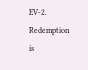EV-2.  Redemption is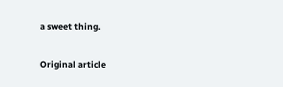a sweet thing.

Original article